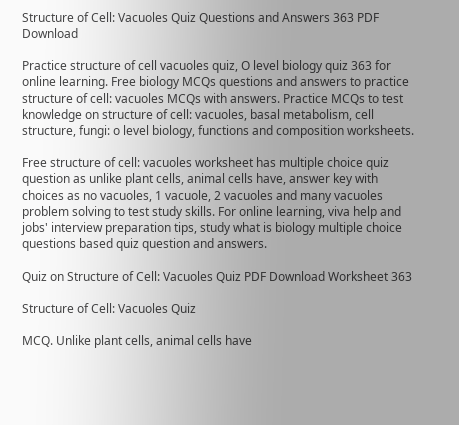Structure of Cell: Vacuoles Quiz Questions and Answers 363 PDF Download

Practice structure of cell vacuoles quiz, O level biology quiz 363 for online learning. Free biology MCQs questions and answers to practice structure of cell: vacuoles MCQs with answers. Practice MCQs to test knowledge on structure of cell: vacuoles, basal metabolism, cell structure, fungi: o level biology, functions and composition worksheets.

Free structure of cell: vacuoles worksheet has multiple choice quiz question as unlike plant cells, animal cells have, answer key with choices as no vacuoles, 1 vacuole, 2 vacuoles and many vacuoles problem solving to test study skills. For online learning, viva help and jobs' interview preparation tips, study what is biology multiple choice questions based quiz question and answers.

Quiz on Structure of Cell: Vacuoles Quiz PDF Download Worksheet 363

Structure of Cell: Vacuoles Quiz

MCQ. Unlike plant cells, animal cells have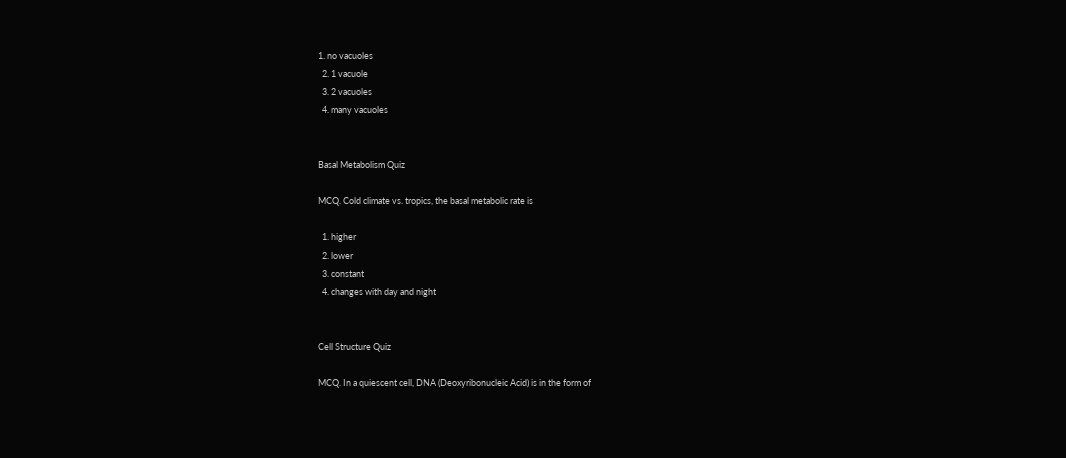1. no vacuoles
  2. 1 vacuole
  3. 2 vacuoles
  4. many vacuoles


Basal Metabolism Quiz

MCQ. Cold climate vs. tropics, the basal metabolic rate is

  1. higher
  2. lower
  3. constant
  4. changes with day and night


Cell Structure Quiz

MCQ. In a quiescent cell, DNA (Deoxyribonucleic Acid) is in the form of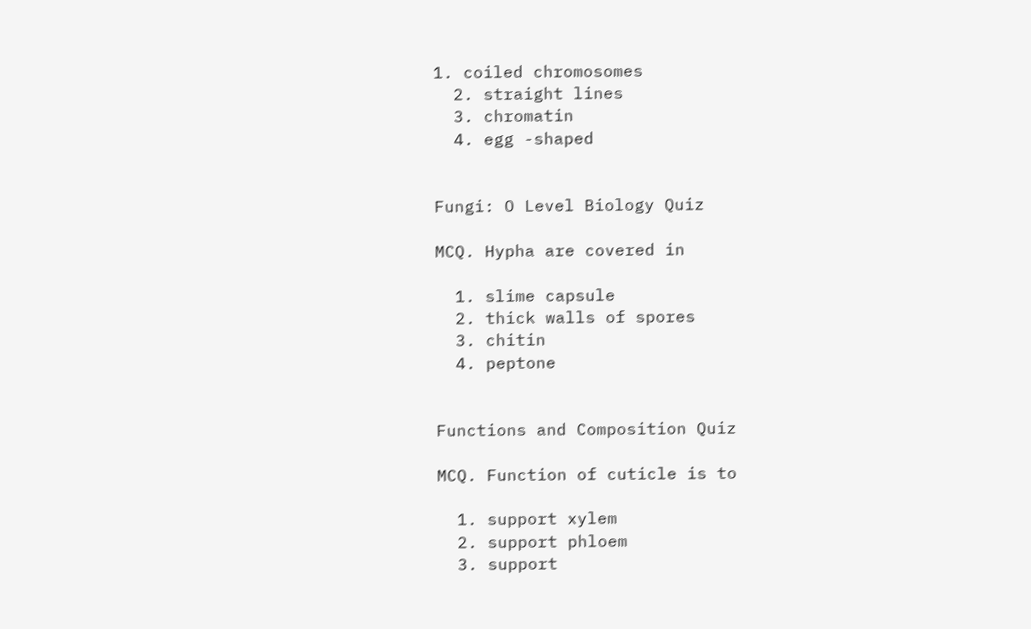1. coiled chromosomes
  2. straight lines
  3. chromatin
  4. egg -shaped


Fungi: O Level Biology Quiz

MCQ. Hypha are covered in

  1. slime capsule
  2. thick walls of spores
  3. chitin
  4. peptone


Functions and Composition Quiz

MCQ. Function of cuticle is to

  1. support xylem
  2. support phloem
  3. support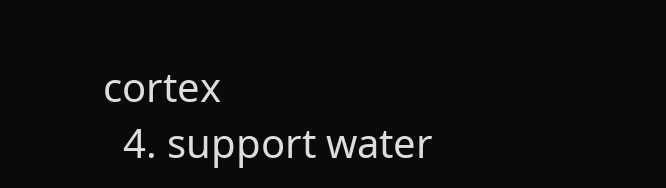cortex
  4. support water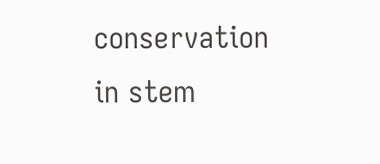conservation in stem